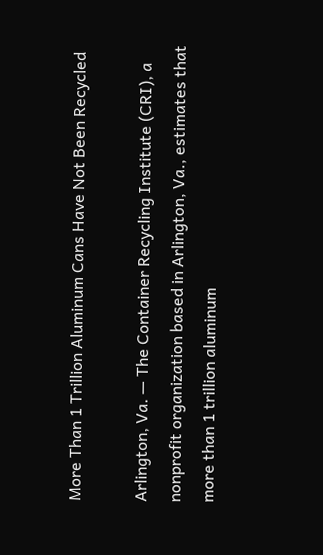More Than 1 Trillion Aluminum Cans Have Not Been Recycled

Arlington, Va. — The Container Recycling Institute (CRI), a nonprofit organization based in Arlington, Va., estimates that more than 1 trillion aluminum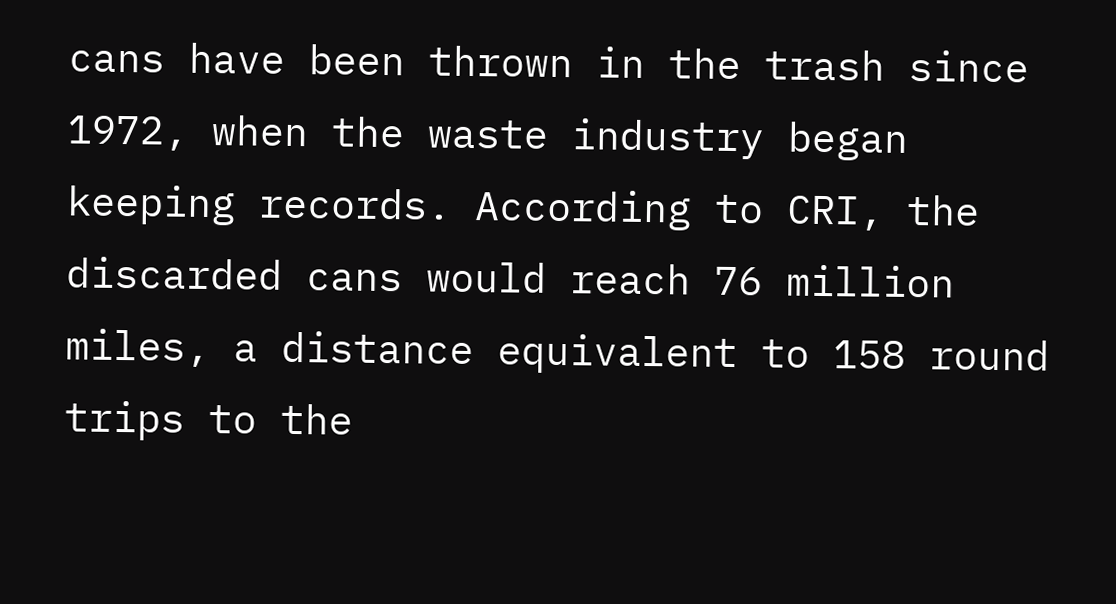cans have been thrown in the trash since 1972, when the waste industry began keeping records. According to CRI, the discarded cans would reach 76 million miles, a distance equivalent to 158 round trips to the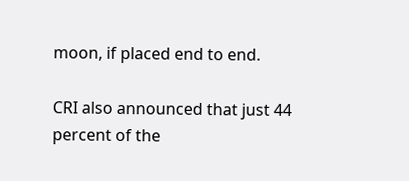moon, if placed end to end.

CRI also announced that just 44 percent of the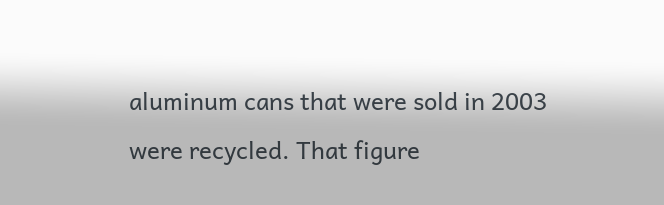aluminum cans that were sold in 2003 were recycled. That figure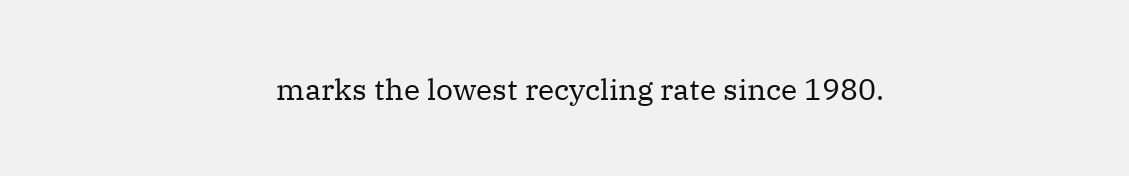marks the lowest recycling rate since 1980.